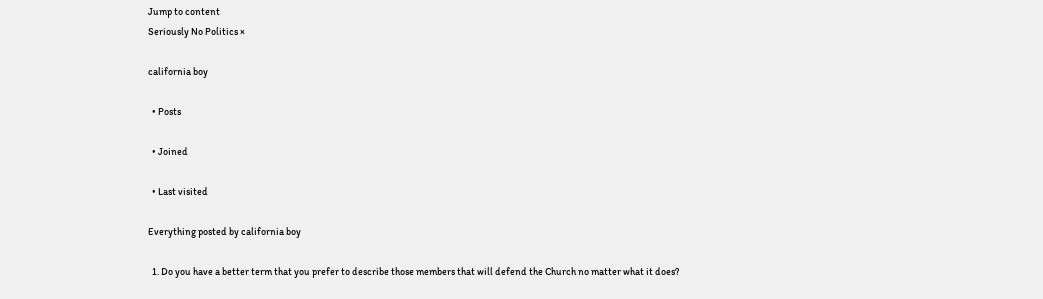Jump to content
Seriously No Politics ×

california boy

  • Posts

  • Joined

  • Last visited

Everything posted by california boy

  1. Do you have a better term that you prefer to describe those members that will defend the Church no matter what it does?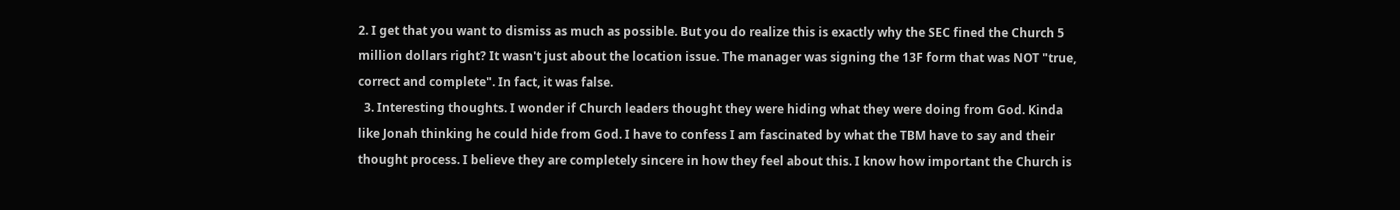2. I get that you want to dismiss as much as possible. But you do realize this is exactly why the SEC fined the Church 5 million dollars right? It wasn't just about the location issue. The manager was signing the 13F form that was NOT "true, correct and complete". In fact, it was false.
  3. Interesting thoughts. I wonder if Church leaders thought they were hiding what they were doing from God. Kinda like Jonah thinking he could hide from God. I have to confess I am fascinated by what the TBM have to say and their thought process. I believe they are completely sincere in how they feel about this. I know how important the Church is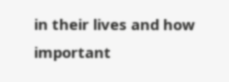in their lives and how important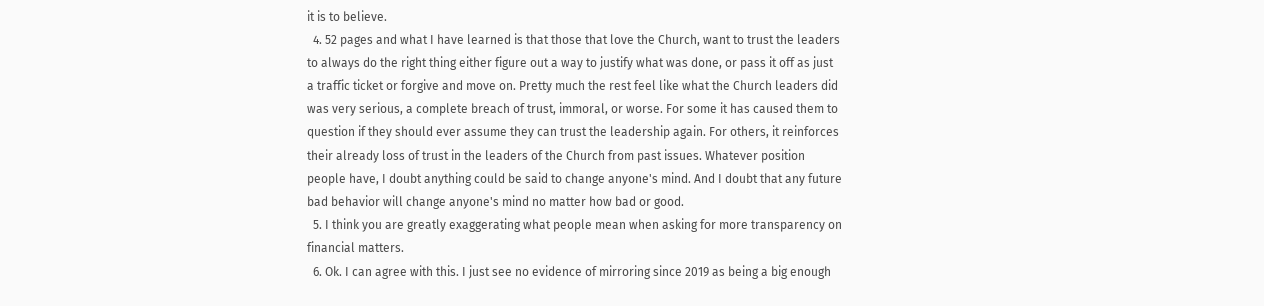it is to believe.
  4. 52 pages and what I have learned is that those that love the Church, want to trust the leaders to always do the right thing either figure out a way to justify what was done, or pass it off as just a traffic ticket or forgive and move on. Pretty much the rest feel like what the Church leaders did was very serious, a complete breach of trust, immoral, or worse. For some it has caused them to question if they should ever assume they can trust the leadership again. For others, it reinforces their already loss of trust in the leaders of the Church from past issues. Whatever position people have, I doubt anything could be said to change anyone's mind. And I doubt that any future bad behavior will change anyone's mind no matter how bad or good.
  5. I think you are greatly exaggerating what people mean when asking for more transparency on financial matters.
  6. Ok. I can agree with this. I just see no evidence of mirroring since 2019 as being a big enough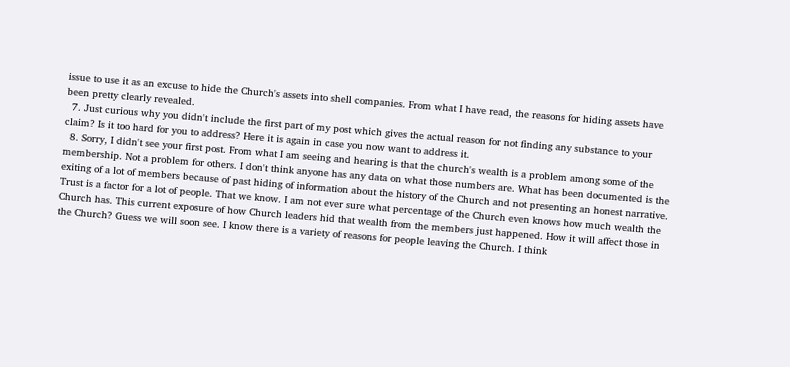issue to use it as an excuse to hide the Church's assets into shell companies. From what I have read, the reasons for hiding assets have been pretty clearly revealed.
  7. Just curious why you didn't include the first part of my post which gives the actual reason for not finding any substance to your claim? Is it too hard for you to address? Here it is again in case you now want to address it.
  8. Sorry, I didn't see your first post. From what I am seeing and hearing is that the church's wealth is a problem among some of the membership. Not a problem for others. I don't think anyone has any data on what those numbers are. What has been documented is the exiting of a lot of members because of past hiding of information about the history of the Church and not presenting an honest narrative. Trust is a factor for a lot of people. That we know. I am not ever sure what percentage of the Church even knows how much wealth the Church has. This current exposure of how Church leaders hid that wealth from the members just happened. How it will affect those in the Church? Guess we will soon see. I know there is a variety of reasons for people leaving the Church. I think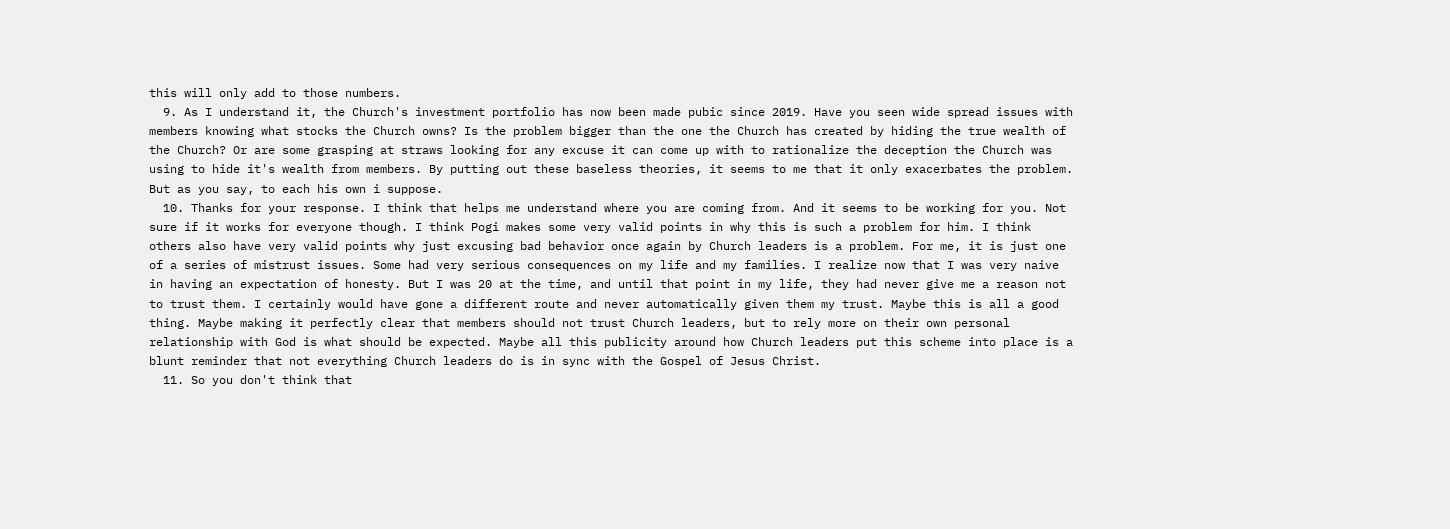this will only add to those numbers.
  9. As I understand it, the Church's investment portfolio has now been made pubic since 2019. Have you seen wide spread issues with members knowing what stocks the Church owns? Is the problem bigger than the one the Church has created by hiding the true wealth of the Church? Or are some grasping at straws looking for any excuse it can come up with to rationalize the deception the Church was using to hide it's wealth from members. By putting out these baseless theories, it seems to me that it only exacerbates the problem. But as you say, to each his own i suppose.
  10. Thanks for your response. I think that helps me understand where you are coming from. And it seems to be working for you. Not sure if it works for everyone though. I think Pogi makes some very valid points in why this is such a problem for him. I think others also have very valid points why just excusing bad behavior once again by Church leaders is a problem. For me, it is just one of a series of mistrust issues. Some had very serious consequences on my life and my families. I realize now that I was very naive in having an expectation of honesty. But I was 20 at the time, and until that point in my life, they had never give me a reason not to trust them. I certainly would have gone a different route and never automatically given them my trust. Maybe this is all a good thing. Maybe making it perfectly clear that members should not trust Church leaders, but to rely more on their own personal relationship with God is what should be expected. Maybe all this publicity around how Church leaders put this scheme into place is a blunt reminder that not everything Church leaders do is in sync with the Gospel of Jesus Christ.
  11. So you don't think that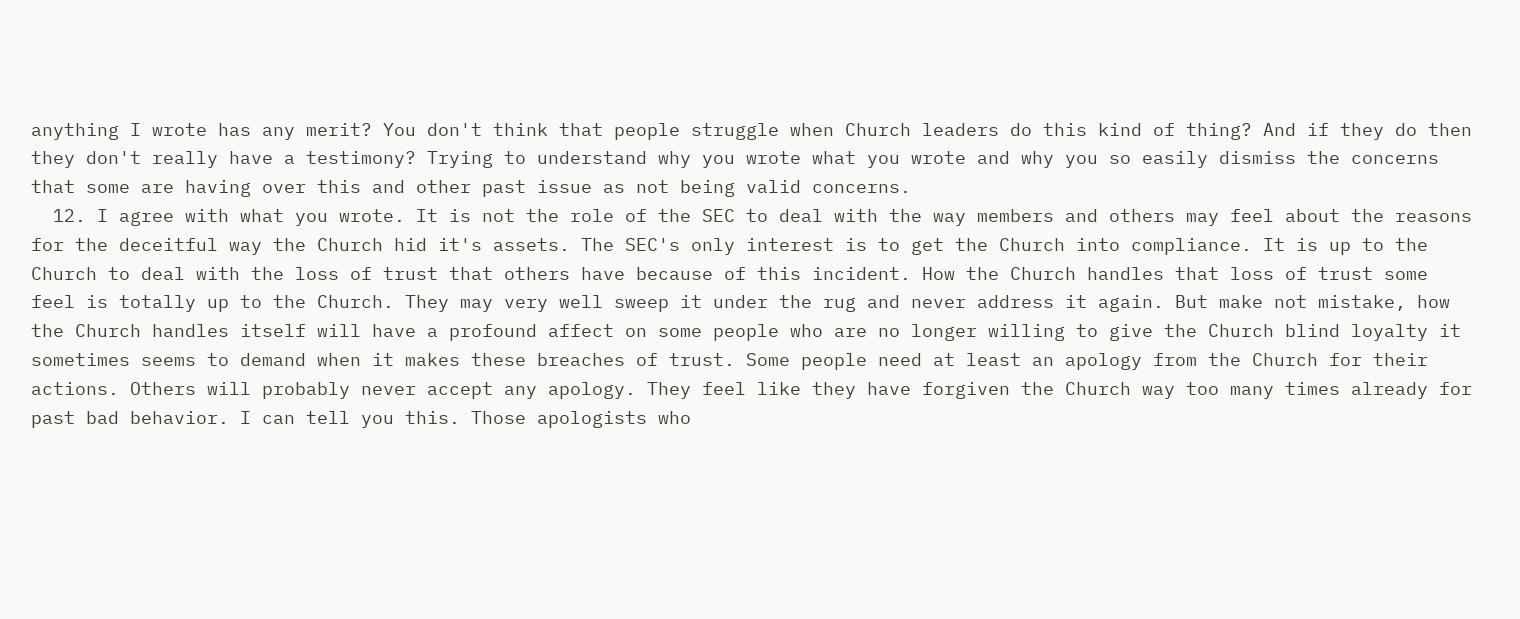anything I wrote has any merit? You don't think that people struggle when Church leaders do this kind of thing? And if they do then they don't really have a testimony? Trying to understand why you wrote what you wrote and why you so easily dismiss the concerns that some are having over this and other past issue as not being valid concerns.
  12. I agree with what you wrote. It is not the role of the SEC to deal with the way members and others may feel about the reasons for the deceitful way the Church hid it's assets. The SEC's only interest is to get the Church into compliance. It is up to the Church to deal with the loss of trust that others have because of this incident. How the Church handles that loss of trust some feel is totally up to the Church. They may very well sweep it under the rug and never address it again. But make not mistake, how the Church handles itself will have a profound affect on some people who are no longer willing to give the Church blind loyalty it sometimes seems to demand when it makes these breaches of trust. Some people need at least an apology from the Church for their actions. Others will probably never accept any apology. They feel like they have forgiven the Church way too many times already for past bad behavior. I can tell you this. Those apologists who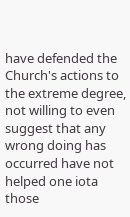have defended the Church's actions to the extreme degree, not willing to even suggest that any wrong doing has occurred have not helped one iota those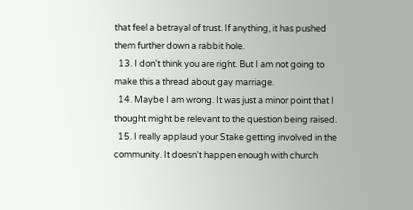that feel a betrayal of trust. If anything, it has pushed them further down a rabbit hole.
  13. I don't think you are right. But I am not going to make this a thread about gay marriage.
  14. Maybe I am wrong. It was just a minor point that I thought might be relevant to the question being raised.
  15. I really applaud your Stake getting involved in the community. It doesn't happen enough with church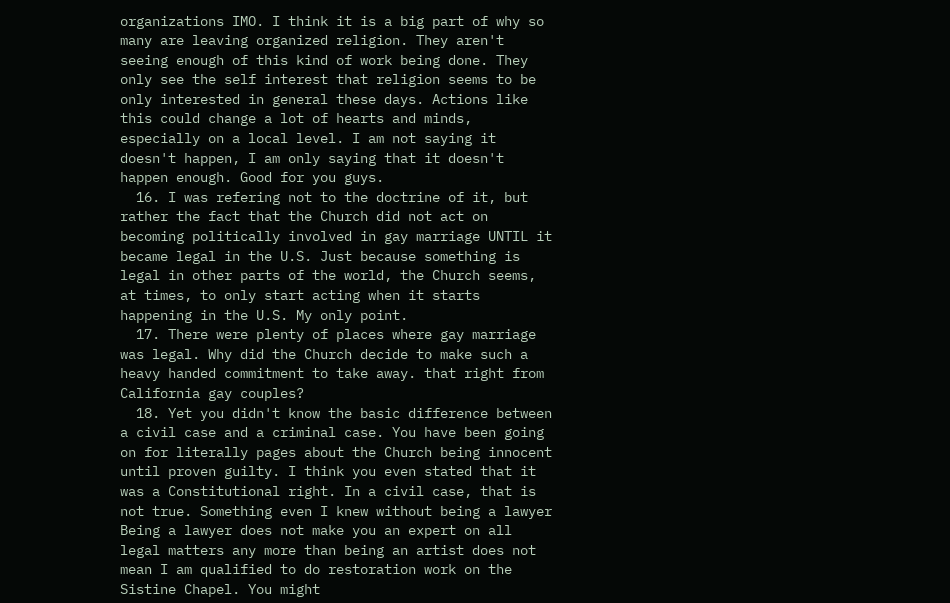organizations IMO. I think it is a big part of why so many are leaving organized religion. They aren't seeing enough of this kind of work being done. They only see the self interest that religion seems to be only interested in general these days. Actions like this could change a lot of hearts and minds, especially on a local level. I am not saying it doesn't happen, I am only saying that it doesn't happen enough. Good for you guys.
  16. I was refering not to the doctrine of it, but rather the fact that the Church did not act on becoming politically involved in gay marriage UNTIL it became legal in the U.S. Just because something is legal in other parts of the world, the Church seems, at times, to only start acting when it starts happening in the U.S. My only point.
  17. There were plenty of places where gay marriage was legal. Why did the Church decide to make such a heavy handed commitment to take away. that right from California gay couples?
  18. Yet you didn't know the basic difference between a civil case and a criminal case. You have been going on for literally pages about the Church being innocent until proven guilty. I think you even stated that it was a Constitutional right. In a civil case, that is not true. Something even I knew without being a lawyer Being a lawyer does not make you an expert on all legal matters any more than being an artist does not mean I am qualified to do restoration work on the Sistine Chapel. You might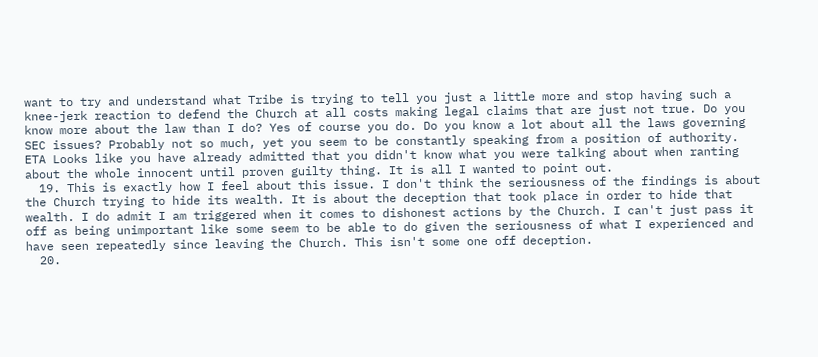want to try and understand what Tribe is trying to tell you just a little more and stop having such a knee-jerk reaction to defend the Church at all costs making legal claims that are just not true. Do you know more about the law than I do? Yes of course you do. Do you know a lot about all the laws governing SEC issues? Probably not so much, yet you seem to be constantly speaking from a position of authority. ETA Looks like you have already admitted that you didn't know what you were talking about when ranting about the whole innocent until proven guilty thing. It is all I wanted to point out.
  19. This is exactly how I feel about this issue. I don't think the seriousness of the findings is about the Church trying to hide its wealth. It is about the deception that took place in order to hide that wealth. I do admit I am triggered when it comes to dishonest actions by the Church. I can't just pass it off as being unimportant like some seem to be able to do given the seriousness of what I experienced and have seen repeatedly since leaving the Church. This isn't some one off deception.
  20.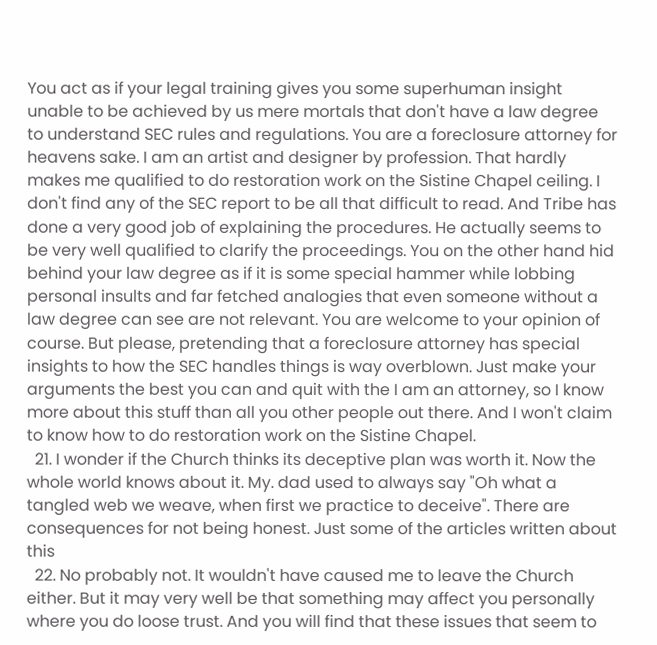You act as if your legal training gives you some superhuman insight unable to be achieved by us mere mortals that don't have a law degree to understand SEC rules and regulations. You are a foreclosure attorney for heavens sake. I am an artist and designer by profession. That hardly makes me qualified to do restoration work on the Sistine Chapel ceiling. I don't find any of the SEC report to be all that difficult to read. And Tribe has done a very good job of explaining the procedures. He actually seems to be very well qualified to clarify the proceedings. You on the other hand hid behind your law degree as if it is some special hammer while lobbing personal insults and far fetched analogies that even someone without a law degree can see are not relevant. You are welcome to your opinion of course. But please, pretending that a foreclosure attorney has special insights to how the SEC handles things is way overblown. Just make your arguments the best you can and quit with the I am an attorney, so I know more about this stuff than all you other people out there. And I won't claim to know how to do restoration work on the Sistine Chapel.
  21. I wonder if the Church thinks its deceptive plan was worth it. Now the whole world knows about it. My. dad used to always say "Oh what a tangled web we weave, when first we practice to deceive". There are consequences for not being honest. Just some of the articles written about this
  22. No probably not. It wouldn't have caused me to leave the Church either. But it may very well be that something may affect you personally where you do loose trust. And you will find that these issues that seem to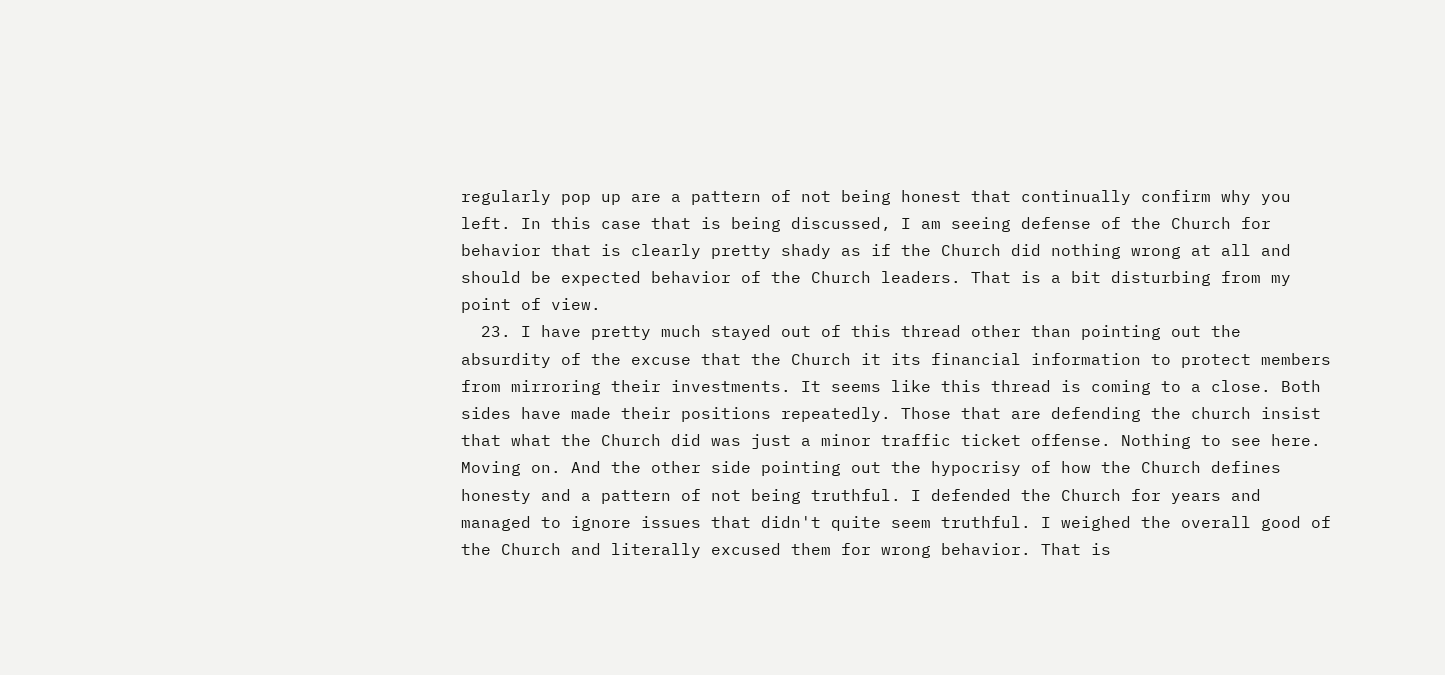regularly pop up are a pattern of not being honest that continually confirm why you left. In this case that is being discussed, I am seeing defense of the Church for behavior that is clearly pretty shady as if the Church did nothing wrong at all and should be expected behavior of the Church leaders. That is a bit disturbing from my point of view.
  23. I have pretty much stayed out of this thread other than pointing out the absurdity of the excuse that the Church it its financial information to protect members from mirroring their investments. It seems like this thread is coming to a close. Both sides have made their positions repeatedly. Those that are defending the church insist that what the Church did was just a minor traffic ticket offense. Nothing to see here. Moving on. And the other side pointing out the hypocrisy of how the Church defines honesty and a pattern of not being truthful. I defended the Church for years and managed to ignore issues that didn't quite seem truthful. I weighed the overall good of the Church and literally excused them for wrong behavior. That is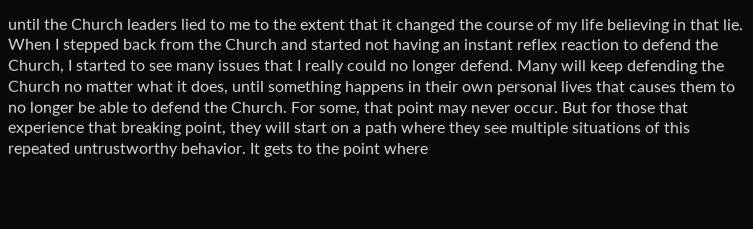until the Church leaders lied to me to the extent that it changed the course of my life believing in that lie. When I stepped back from the Church and started not having an instant reflex reaction to defend the Church, I started to see many issues that I really could no longer defend. Many will keep defending the Church no matter what it does, until something happens in their own personal lives that causes them to no longer be able to defend the Church. For some, that point may never occur. But for those that experience that breaking point, they will start on a path where they see multiple situations of this repeated untrustworthy behavior. It gets to the point where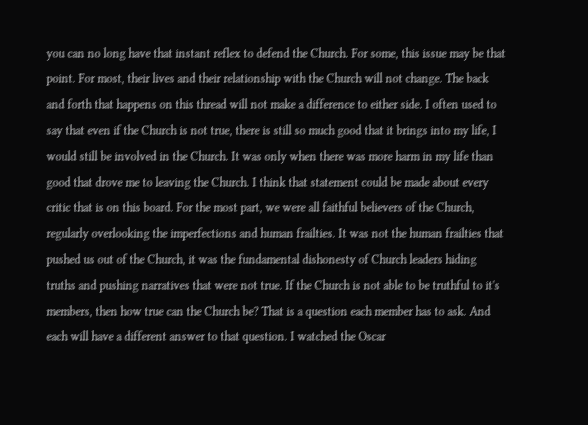you can no long have that instant reflex to defend the Church. For some, this issue may be that point. For most, their lives and their relationship with the Church will not change. The back and forth that happens on this thread will not make a difference to either side. I often used to say that even if the Church is not true, there is still so much good that it brings into my life, I would still be involved in the Church. It was only when there was more harm in my life than good that drove me to leaving the Church. I think that statement could be made about every critic that is on this board. For the most part, we were all faithful believers of the Church, regularly overlooking the imperfections and human frailties. It was not the human frailties that pushed us out of the Church, it was the fundamental dishonesty of Church leaders hiding truths and pushing narratives that were not true. If the Church is not able to be truthful to it's members, then how true can the Church be? That is a question each member has to ask. And each will have a different answer to that question. I watched the Oscar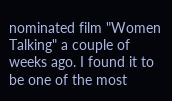nominated film "Women Talking" a couple of weeks ago. I found it to be one of the most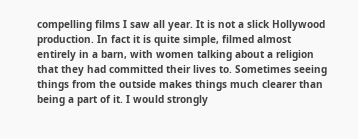compelling films I saw all year. It is not a slick Hollywood production. In fact it is quite simple, filmed almost entirely in a barn, with women talking about a religion that they had committed their lives to. Sometimes seeing things from the outside makes things much clearer than being a part of it. I would strongly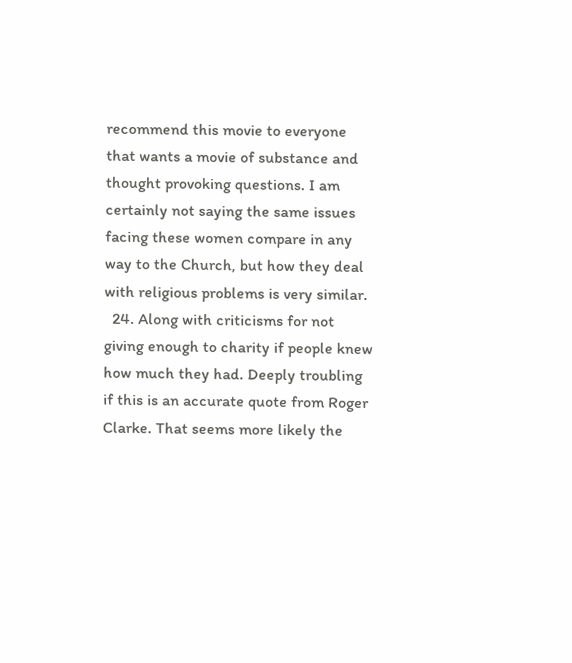recommend this movie to everyone that wants a movie of substance and thought provoking questions. I am certainly not saying the same issues facing these women compare in any way to the Church, but how they deal with religious problems is very similar.
  24. Along with criticisms for not giving enough to charity if people knew how much they had. Deeply troubling if this is an accurate quote from Roger Clarke. That seems more likely the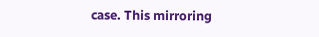case. This mirroring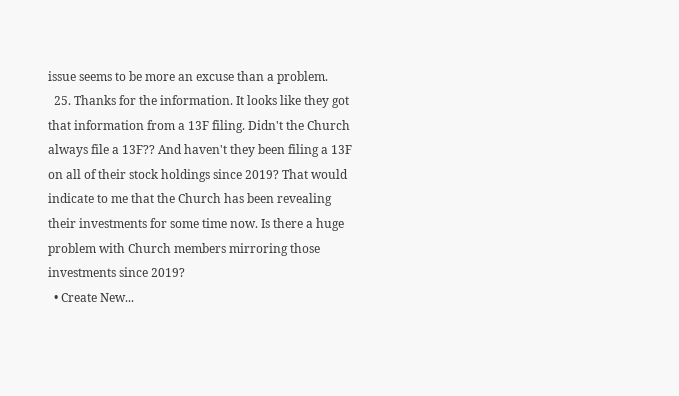issue seems to be more an excuse than a problem.
  25. Thanks for the information. It looks like they got that information from a 13F filing. Didn't the Church always file a 13F?? And haven't they been filing a 13F on all of their stock holdings since 2019? That would indicate to me that the Church has been revealing their investments for some time now. Is there a huge problem with Church members mirroring those investments since 2019?
  • Create New...